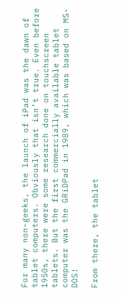For many non-geeks, the launch of iPad was the dawn of tablet computers. Obviously that isn’t true. Even before 1950s, there were some research done on touchscreen tablets. But the first commercially available tablet computer was the GRiDPad in 1989, which was based on MS-DOS!

From there, the tablet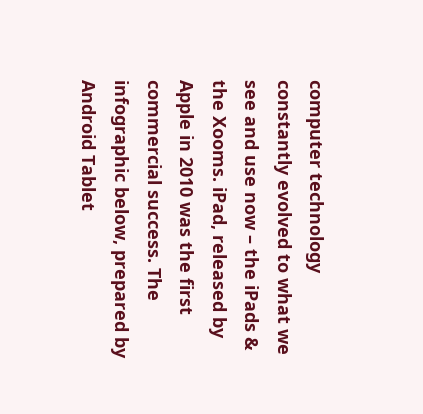computer technology constantly evolved to what we see and use now – the iPads & the Xooms. iPad, released by Apple in 2010 was the first commercial success. The infographic below, prepared by Android Tablet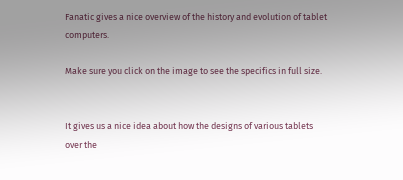Fanatic gives a nice overview of the history and evolution of tablet computers.

Make sure you click on the image to see the specifics in full size.


It gives us a nice idea about how the designs of various tablets over the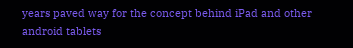years paved way for the concept behind iPad and other android tablets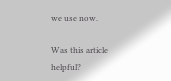we use now.

Was this article helpful?